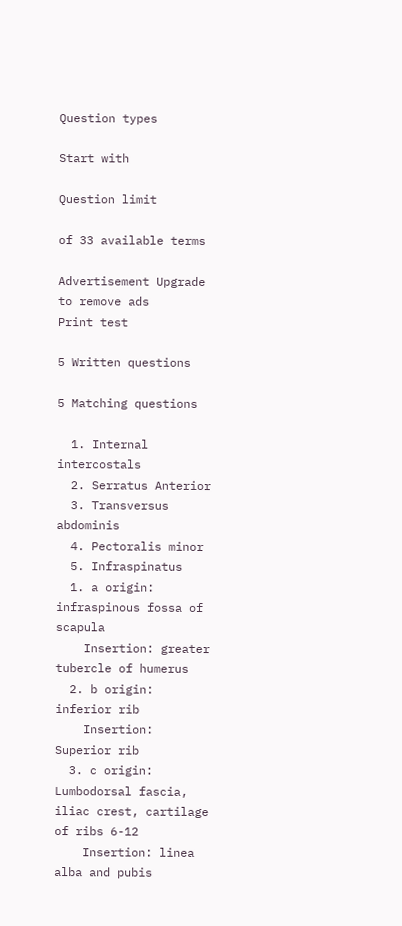Question types

Start with

Question limit

of 33 available terms

Advertisement Upgrade to remove ads
Print test

5 Written questions

5 Matching questions

  1. Internal intercostals
  2. Serratus Anterior
  3. Transversus abdominis
  4. Pectoralis minor
  5. Infraspinatus
  1. a origin: infraspinous fossa of scapula
    Insertion: greater tubercle of humerus
  2. b origin: inferior rib
    Insertion: Superior rib
  3. c origin: Lumbodorsal fascia, iliac crest, cartilage of ribs 6-12
    Insertion: linea alba and pubis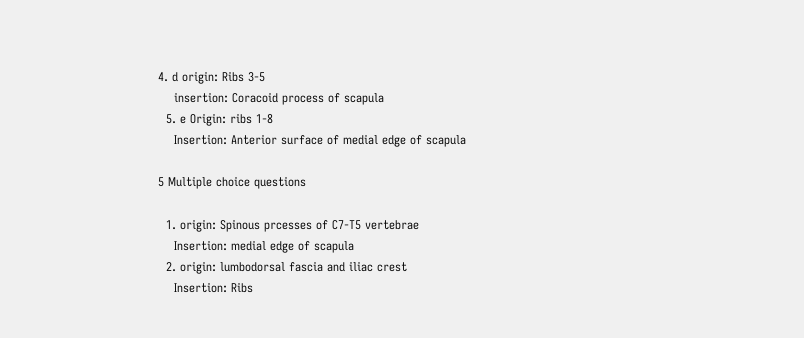4. d origin: Ribs 3-5
    insertion: Coracoid process of scapula
  5. e Origin: ribs 1-8
    Insertion: Anterior surface of medial edge of scapula

5 Multiple choice questions

  1. origin: Spinous prcesses of C7-T5 vertebrae
    Insertion: medial edge of scapula
  2. origin: lumbodorsal fascia and iliac crest
    Insertion: Ribs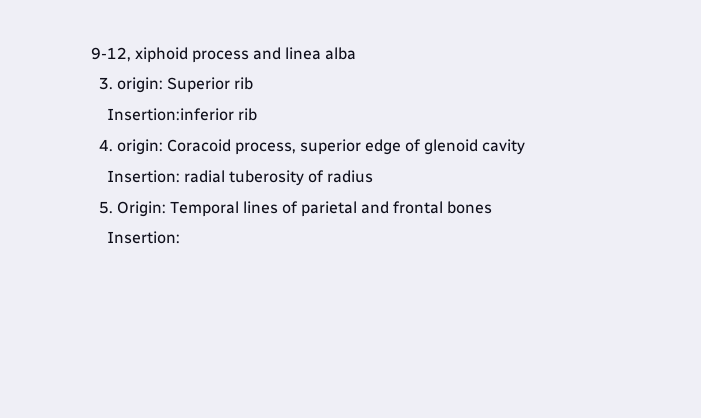9-12, xiphoid process and linea alba
  3. origin: Superior rib
    Insertion:inferior rib
  4. origin: Coracoid process, superior edge of glenoid cavity
    Insertion: radial tuberosity of radius
  5. Origin: Temporal lines of parietal and frontal bones
    Insertion: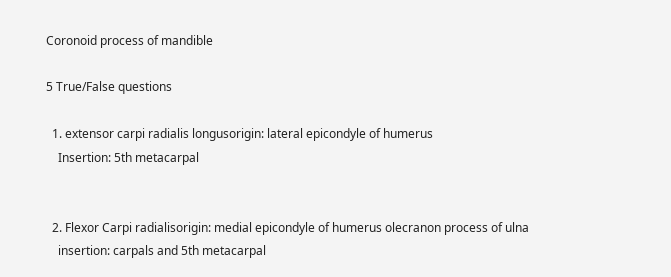Coronoid process of mandible

5 True/False questions

  1. extensor carpi radialis longusorigin: lateral epicondyle of humerus
    Insertion: 5th metacarpal


  2. Flexor Carpi radialisorigin: medial epicondyle of humerus olecranon process of ulna
    insertion: carpals and 5th metacarpal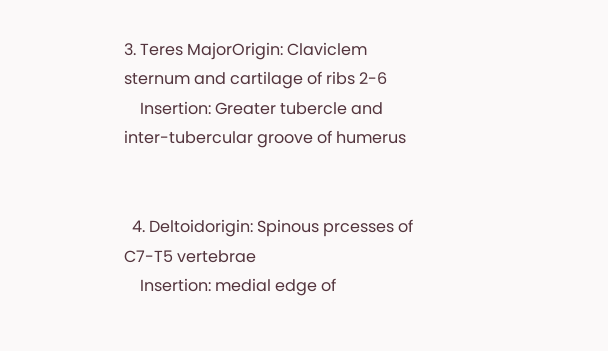3. Teres MajorOrigin: Claviclem sternum and cartilage of ribs 2-6
    Insertion: Greater tubercle and inter-tubercular groove of humerus


  4. Deltoidorigin: Spinous prcesses of C7-T5 vertebrae
    Insertion: medial edge of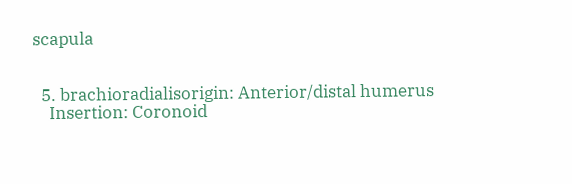scapula


  5. brachioradialisorigin: Anterior/distal humerus
    Insertion: Coronoid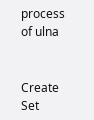process of ulna


Create Set